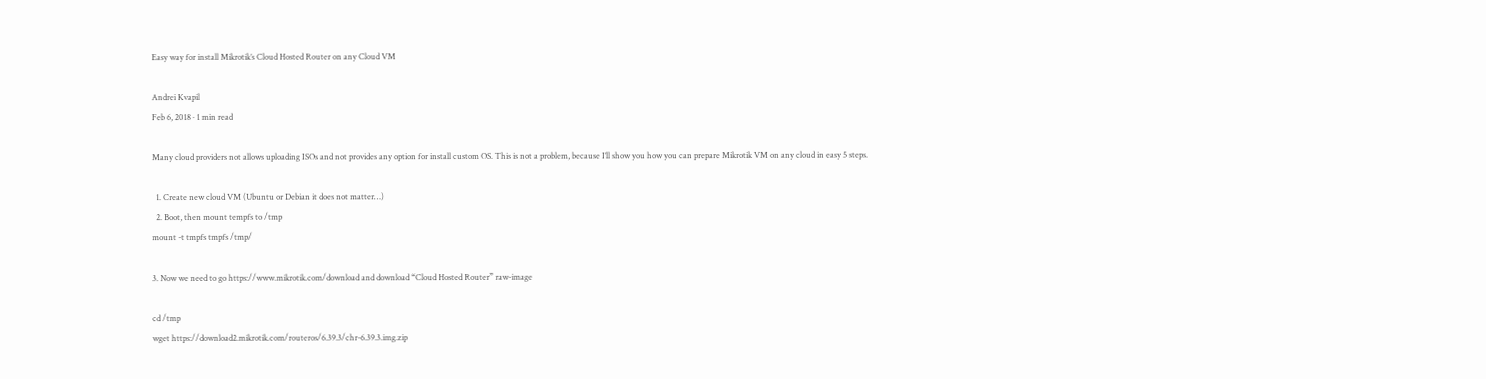Easy way for install Mikrotik’s Cloud Hosted Router on any Cloud VM

Andrei Kvapil
Feb 6, 2018 · 1 min read

Many cloud providers not allows uploading ISOs and not provides any option for install custom OS. This is not a problem, because I’ll show you how you can prepare Mikrotik VM on any cloud in easy 5 steps.

  1. Create new cloud VM (Ubuntu or Debian it does not matter…)
  2. Boot, then mount tempfs to /tmp
mount -t tmpfs tmpfs /tmp/

3. Now we need to go https://www.mikrotik.com/download and download “Cloud Hosted Router” raw-image

cd /tmp
wget https://download2.mikrotik.com/routeros/6.39.3/chr-6.39.3.img.zip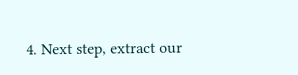4. Next step, extract our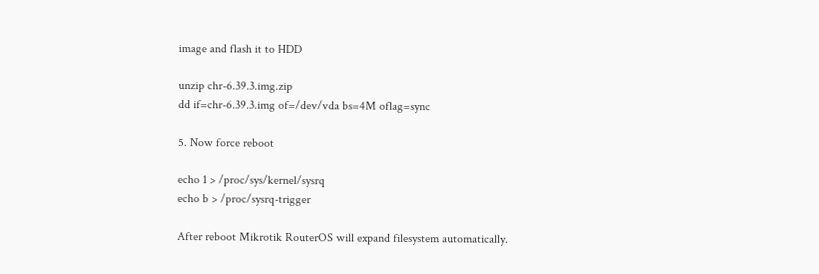image and flash it to HDD

unzip chr-6.39.3.img.zip
dd if=chr-6.39.3.img of=/dev/vda bs=4M oflag=sync

5. Now force reboot

echo 1 > /proc/sys/kernel/sysrq
echo b > /proc/sysrq-trigger

After reboot Mikrotik RouterOS will expand filesystem automatically.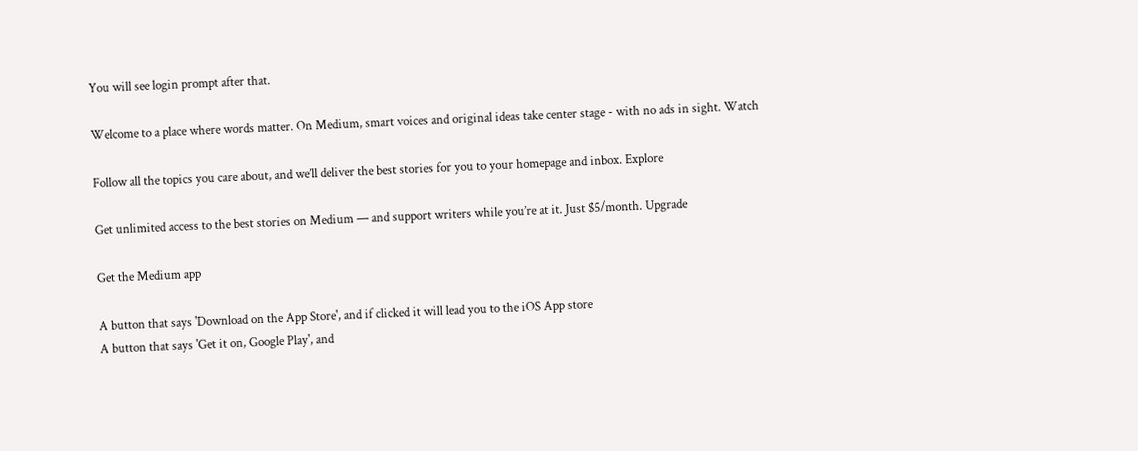You will see login prompt after that.

Welcome to a place where words matter. On Medium, smart voices and original ideas take center stage - with no ads in sight. Watch

Follow all the topics you care about, and we’ll deliver the best stories for you to your homepage and inbox. Explore

Get unlimited access to the best stories on Medium — and support writers while you’re at it. Just $5/month. Upgrade

Get the Medium app

A button that says 'Download on the App Store', and if clicked it will lead you to the iOS App store
A button that says 'Get it on, Google Play', and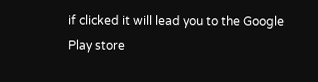if clicked it will lead you to the Google Play store